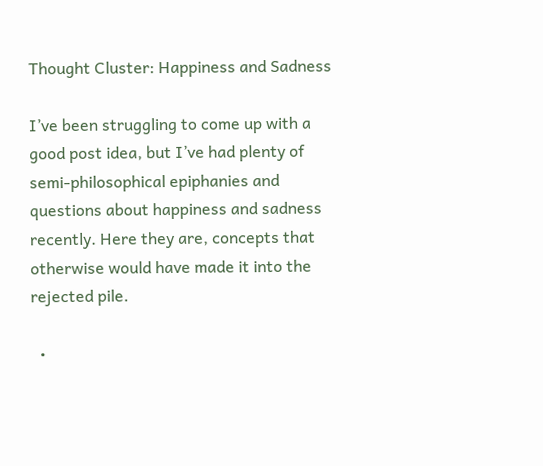Thought Cluster: Happiness and Sadness

I’ve been struggling to come up with a good post idea, but I’ve had plenty of semi-philosophical epiphanies and questions about happiness and sadness recently. Here they are, concepts that otherwise would have made it into the rejected pile.

  •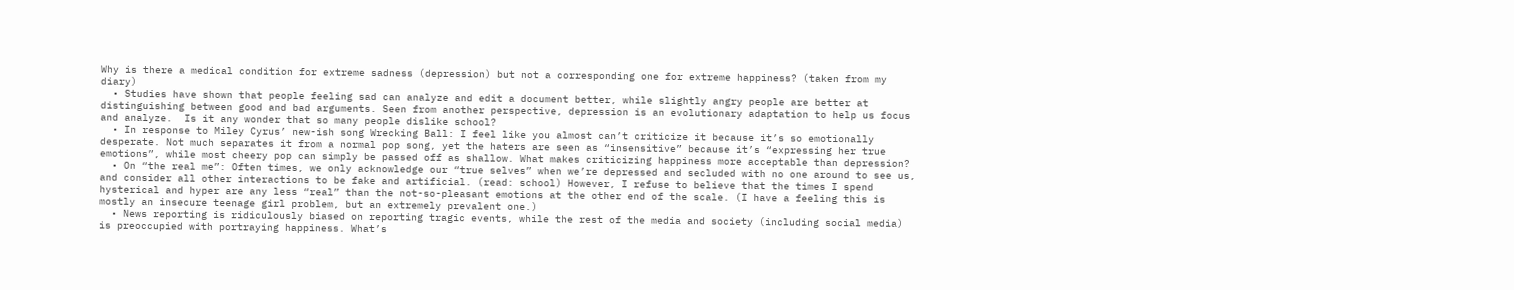Why is there a medical condition for extreme sadness (depression) but not a corresponding one for extreme happiness? (taken from my diary)
  • Studies have shown that people feeling sad can analyze and edit a document better, while slightly angry people are better at distinguishing between good and bad arguments. Seen from another perspective, depression is an evolutionary adaptation to help us focus and analyze.  Is it any wonder that so many people dislike school?
  • In response to Miley Cyrus’ new-ish song Wrecking Ball: I feel like you almost can’t criticize it because it’s so emotionally desperate. Not much separates it from a normal pop song, yet the haters are seen as “insensitive” because it’s “expressing her true emotions”, while most cheery pop can simply be passed off as shallow. What makes criticizing happiness more acceptable than depression?
  • On “the real me”: Often times, we only acknowledge our “true selves” when we’re depressed and secluded with no one around to see us, and consider all other interactions to be fake and artificial. (read: school) However, I refuse to believe that the times I spend hysterical and hyper are any less “real” than the not-so-pleasant emotions at the other end of the scale. (I have a feeling this is mostly an insecure teenage girl problem, but an extremely prevalent one.)
  • News reporting is ridiculously biased on reporting tragic events, while the rest of the media and society (including social media) is preoccupied with portraying happiness. What’s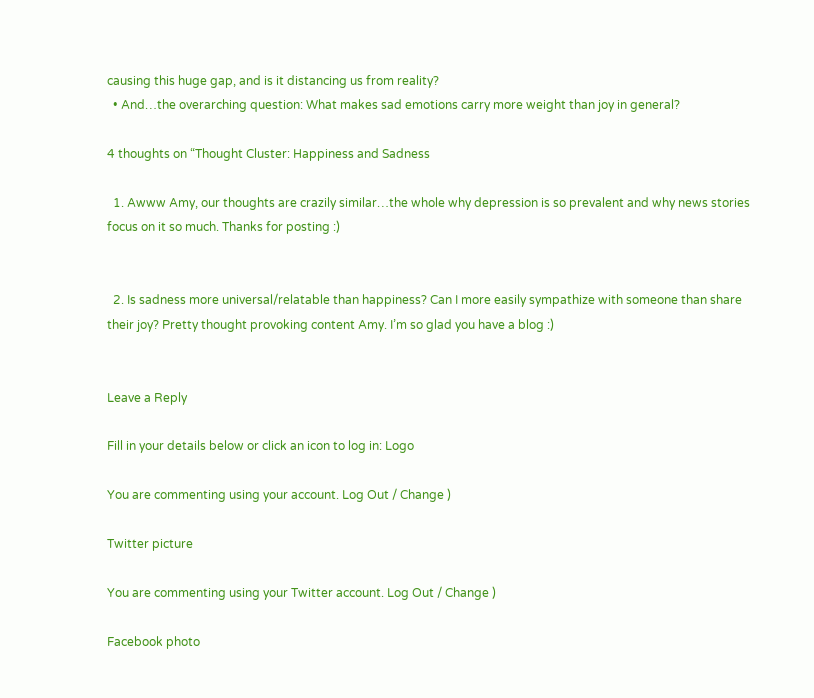causing this huge gap, and is it distancing us from reality?
  • And…the overarching question: What makes sad emotions carry more weight than joy in general?

4 thoughts on “Thought Cluster: Happiness and Sadness

  1. Awww Amy, our thoughts are crazily similar…the whole why depression is so prevalent and why news stories focus on it so much. Thanks for posting :)


  2. Is sadness more universal/relatable than happiness? Can I more easily sympathize with someone than share their joy? Pretty thought provoking content Amy. I’m so glad you have a blog :)


Leave a Reply

Fill in your details below or click an icon to log in: Logo

You are commenting using your account. Log Out / Change )

Twitter picture

You are commenting using your Twitter account. Log Out / Change )

Facebook photo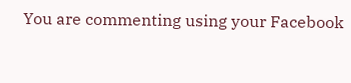You are commenting using your Facebook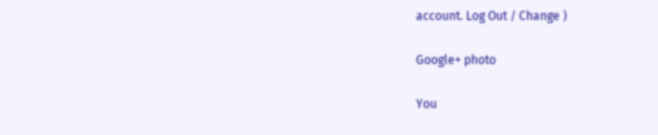account. Log Out / Change )

Google+ photo

You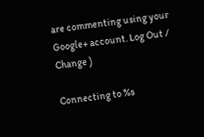are commenting using your Google+ account. Log Out / Change )

Connecting to %s